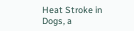Heat Stroke in Dogs, a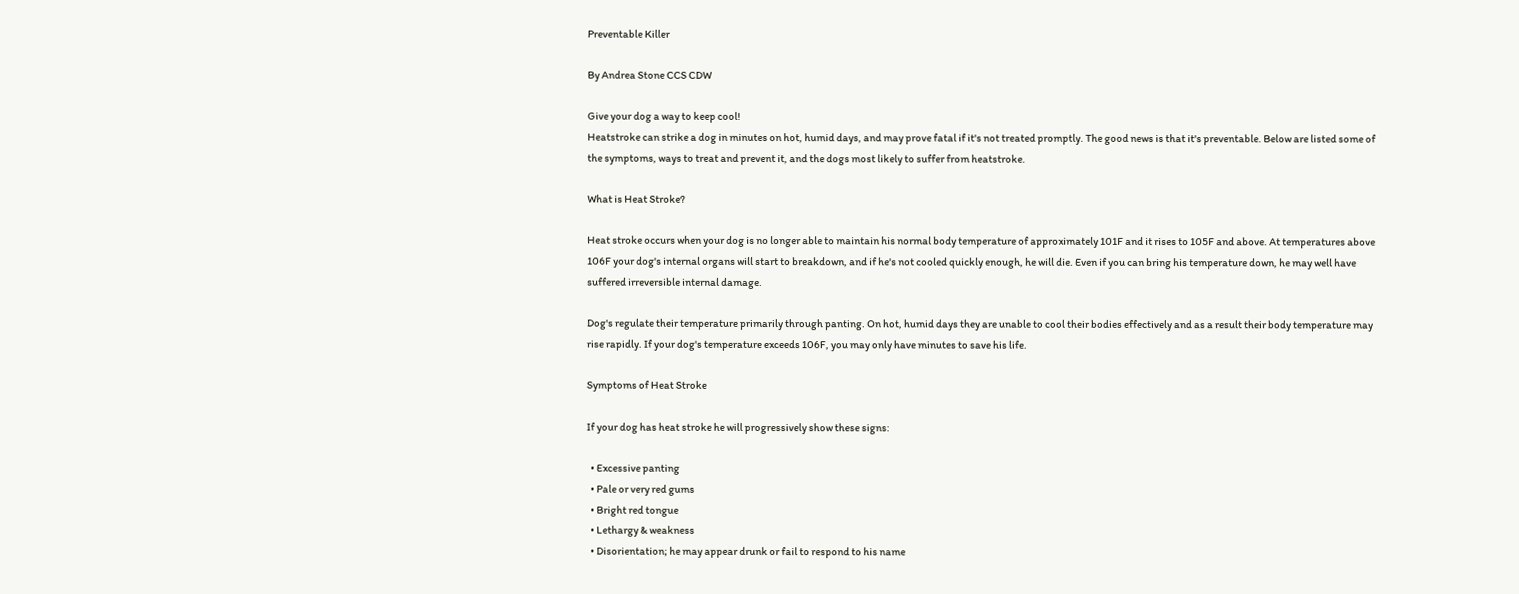Preventable Killer

By Andrea Stone CCS CDW

Give your dog a way to keep cool!
Heatstroke can strike a dog in minutes on hot, humid days, and may prove fatal if it's not treated promptly. The good news is that it's preventable. Below are listed some of the symptoms, ways to treat and prevent it, and the dogs most likely to suffer from heatstroke.

What is Heat Stroke?

Heat stroke occurs when your dog is no longer able to maintain his normal body temperature of approximately 101F and it rises to 105F and above. At temperatures above 106F your dog's internal organs will start to breakdown, and if he's not cooled quickly enough, he will die. Even if you can bring his temperature down, he may well have suffered irreversible internal damage.

Dog's regulate their temperature primarily through panting. On hot, humid days they are unable to cool their bodies effectively and as a result their body temperature may rise rapidly. If your dog's temperature exceeds 106F, you may only have minutes to save his life.

Symptoms of Heat Stroke

If your dog has heat stroke he will progressively show these signs:

  • Excessive panting
  • Pale or very red gums
  • Bright red tongue
  • Lethargy & weakness
  • Disorientation; he may appear drunk or fail to respond to his name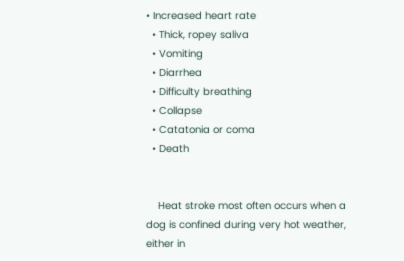• Increased heart rate
  • Thick, ropey saliva
  • Vomiting
  • Diarrhea
  • Difficulty breathing
  • Collapse
  • Catatonia or coma
  • Death


    Heat stroke most often occurs when a dog is confined during very hot weather, either in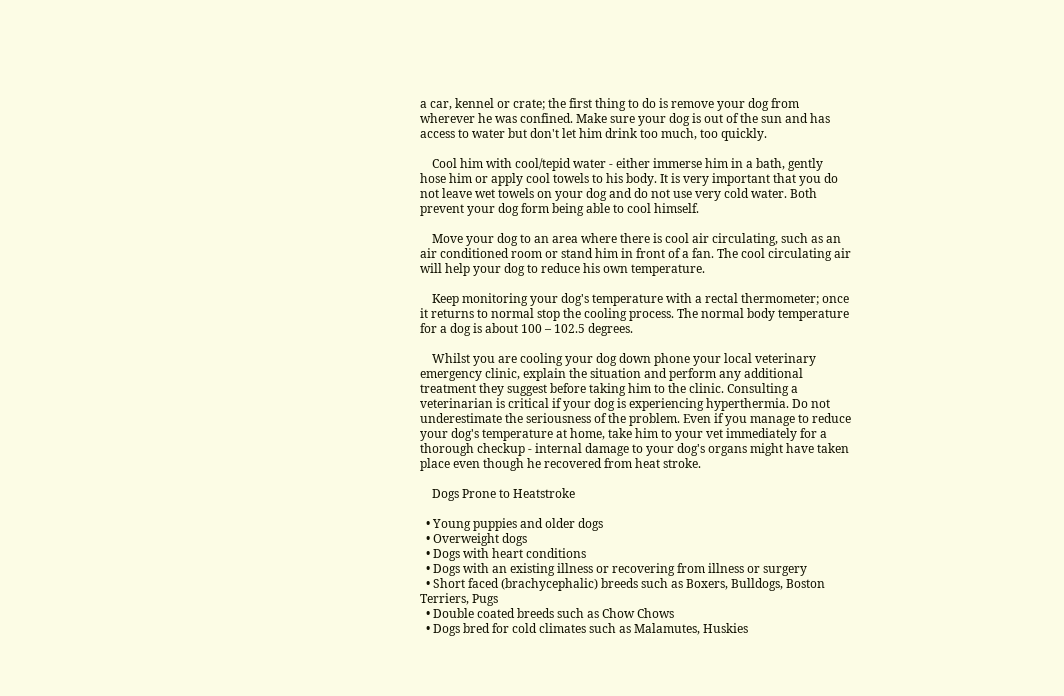a car, kennel or crate; the first thing to do is remove your dog from wherever he was confined. Make sure your dog is out of the sun and has access to water but don't let him drink too much, too quickly.

    Cool him with cool/tepid water - either immerse him in a bath, gently hose him or apply cool towels to his body. It is very important that you do not leave wet towels on your dog and do not use very cold water. Both prevent your dog form being able to cool himself.

    Move your dog to an area where there is cool air circulating, such as an air conditioned room or stand him in front of a fan. The cool circulating air will help your dog to reduce his own temperature.

    Keep monitoring your dog's temperature with a rectal thermometer; once it returns to normal stop the cooling process. The normal body temperature for a dog is about 100 – 102.5 degrees.

    Whilst you are cooling your dog down phone your local veterinary emergency clinic, explain the situation and perform any additional treatment they suggest before taking him to the clinic. Consulting a veterinarian is critical if your dog is experiencing hyperthermia. Do not underestimate the seriousness of the problem. Even if you manage to reduce your dog's temperature at home, take him to your vet immediately for a thorough checkup - internal damage to your dog's organs might have taken place even though he recovered from heat stroke.

    Dogs Prone to Heatstroke

  • Young puppies and older dogs
  • Overweight dogs
  • Dogs with heart conditions
  • Dogs with an existing illness or recovering from illness or surgery
  • Short faced (brachycephalic) breeds such as Boxers, Bulldogs, Boston Terriers, Pugs
  • Double coated breeds such as Chow Chows
  • Dogs bred for cold climates such as Malamutes, Huskies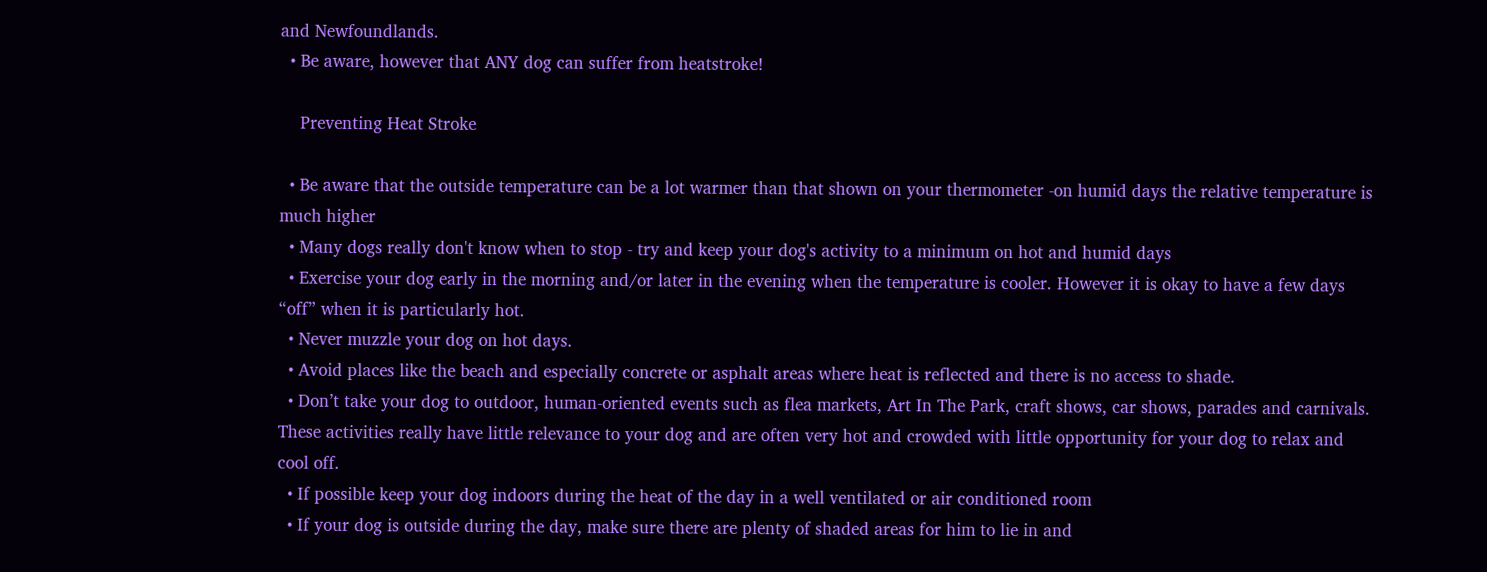and Newfoundlands.
  • Be aware, however that ANY dog can suffer from heatstroke!

    Preventing Heat Stroke

  • Be aware that the outside temperature can be a lot warmer than that shown on your thermometer -on humid days the relative temperature is much higher
  • Many dogs really don't know when to stop - try and keep your dog's activity to a minimum on hot and humid days
  • Exercise your dog early in the morning and/or later in the evening when the temperature is cooler. However it is okay to have a few days “off” when it is particularly hot.
  • Never muzzle your dog on hot days.
  • Avoid places like the beach and especially concrete or asphalt areas where heat is reflected and there is no access to shade.
  • Don’t take your dog to outdoor, human-oriented events such as flea markets, Art In The Park, craft shows, car shows, parades and carnivals. These activities really have little relevance to your dog and are often very hot and crowded with little opportunity for your dog to relax and cool off.
  • If possible keep your dog indoors during the heat of the day in a well ventilated or air conditioned room
  • If your dog is outside during the day, make sure there are plenty of shaded areas for him to lie in and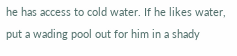he has access to cold water. If he likes water, put a wading pool out for him in a shady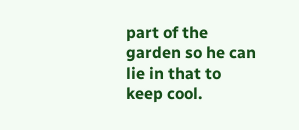part of the garden so he can lie in that to keep cool.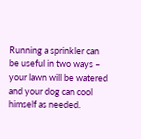Running a sprinkler can be useful in two ways – your lawn will be watered and your dog can cool himself as needed.